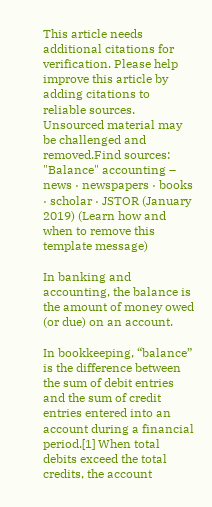This article needs additional citations for verification. Please help improve this article by adding citations to reliable sources. Unsourced material may be challenged and removed.Find sources: "Balance" accounting – news · newspapers · books · scholar · JSTOR (January 2019) (Learn how and when to remove this template message)

In banking and accounting, the balance is the amount of money owed (or due) on an account.

In bookkeeping, “balance” is the difference between the sum of debit entries and the sum of credit entries entered into an account during a financial period.[1] When total debits exceed the total credits, the account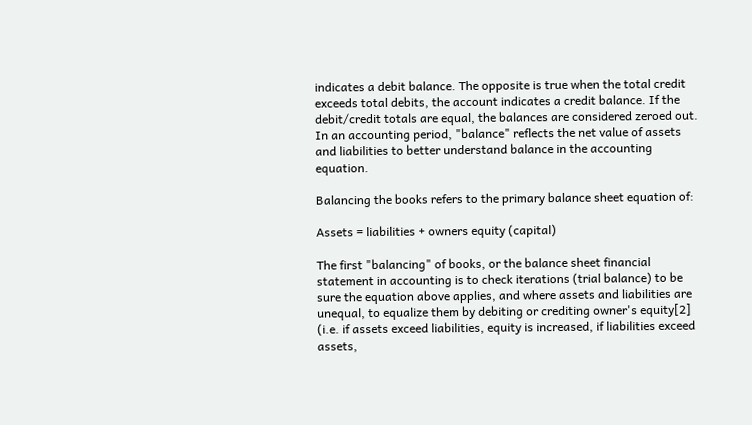indicates a debit balance. The opposite is true when the total credit exceeds total debits, the account indicates a credit balance. If the debit/credit totals are equal, the balances are considered zeroed out. In an accounting period, "balance" reflects the net value of assets and liabilities to better understand balance in the accounting equation.

Balancing the books refers to the primary balance sheet equation of:

Assets = liabilities + owners equity (capital)

The first "balancing" of books, or the balance sheet financial statement in accounting is to check iterations (trial balance) to be sure the equation above applies, and where assets and liabilities are unequal, to equalize them by debiting or crediting owner's equity[2] (i.e. if assets exceed liabilities, equity is increased, if liabilities exceed assets,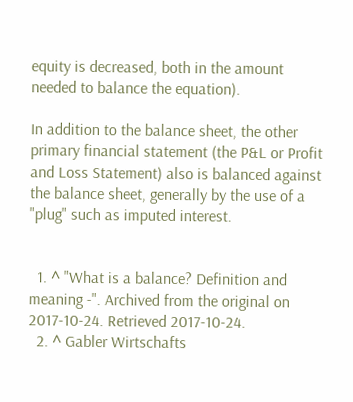equity is decreased, both in the amount needed to balance the equation).

In addition to the balance sheet, the other primary financial statement (the P&L or Profit and Loss Statement) also is balanced against the balance sheet, generally by the use of a "plug" such as imputed interest.


  1. ^ "What is a balance? Definition and meaning -". Archived from the original on 2017-10-24. Retrieved 2017-10-24.
  2. ^ Gabler Wirtschafts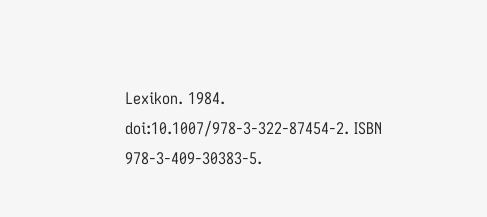Lexikon. 1984. doi:10.1007/978-3-322-87454-2. ISBN 978-3-409-30383-5.